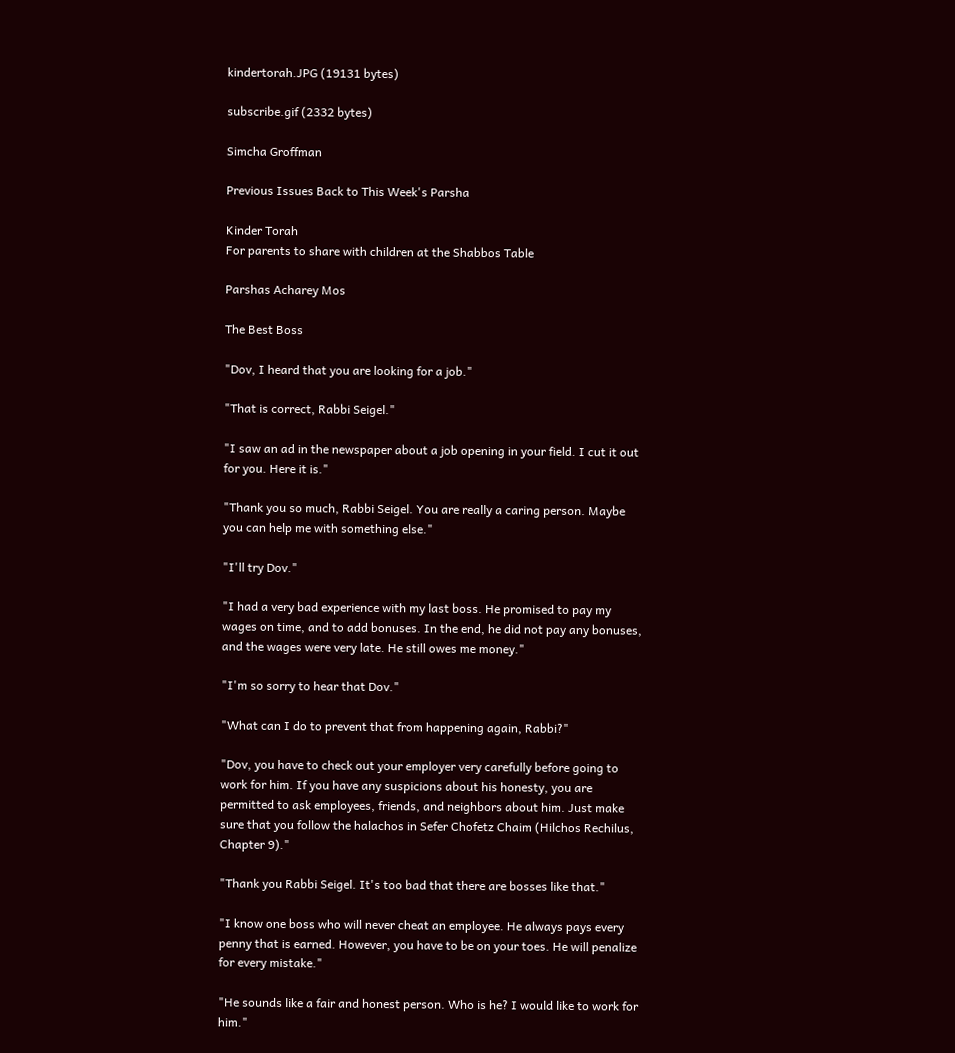kindertorah.JPG (19131 bytes)

subscribe.gif (2332 bytes)

Simcha Groffman

Previous Issues Back to This Week's Parsha

Kinder Torah
For parents to share with children at the Shabbos Table

Parshas Acharey Mos

The Best Boss

"Dov, I heard that you are looking for a job."

"That is correct, Rabbi Seigel."

"I saw an ad in the newspaper about a job opening in your field. I cut it out for you. Here it is."

"Thank you so much, Rabbi Seigel. You are really a caring person. Maybe you can help me with something else."

"I'll try Dov."

"I had a very bad experience with my last boss. He promised to pay my wages on time, and to add bonuses. In the end, he did not pay any bonuses, and the wages were very late. He still owes me money."

"I'm so sorry to hear that Dov."

"What can I do to prevent that from happening again, Rabbi?"

"Dov, you have to check out your employer very carefully before going to work for him. If you have any suspicions about his honesty, you are permitted to ask employees, friends, and neighbors about him. Just make sure that you follow the halachos in Sefer Chofetz Chaim (Hilchos Rechilus, Chapter 9)."

"Thank you Rabbi Seigel. It's too bad that there are bosses like that."

"I know one boss who will never cheat an employee. He always pays every penny that is earned. However, you have to be on your toes. He will penalize for every mistake."

"He sounds like a fair and honest person. Who is he? I would like to work for him."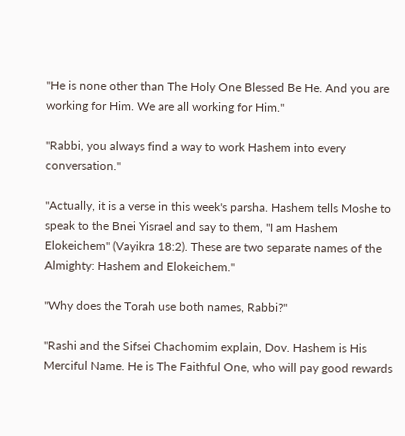"He is none other than The Holy One Blessed Be He. And you are working for Him. We are all working for Him."

"Rabbi, you always find a way to work Hashem into every conversation."

"Actually, it is a verse in this week's parsha. Hashem tells Moshe to speak to the Bnei Yisrael and say to them, "I am Hashem Elokeichem" (Vayikra 18:2). These are two separate names of the Almighty: Hashem and Elokeichem."

"Why does the Torah use both names, Rabbi?"

"Rashi and the Sifsei Chachomim explain, Dov. Hashem is His Merciful Name. He is The Faithful One, who will pay good rewards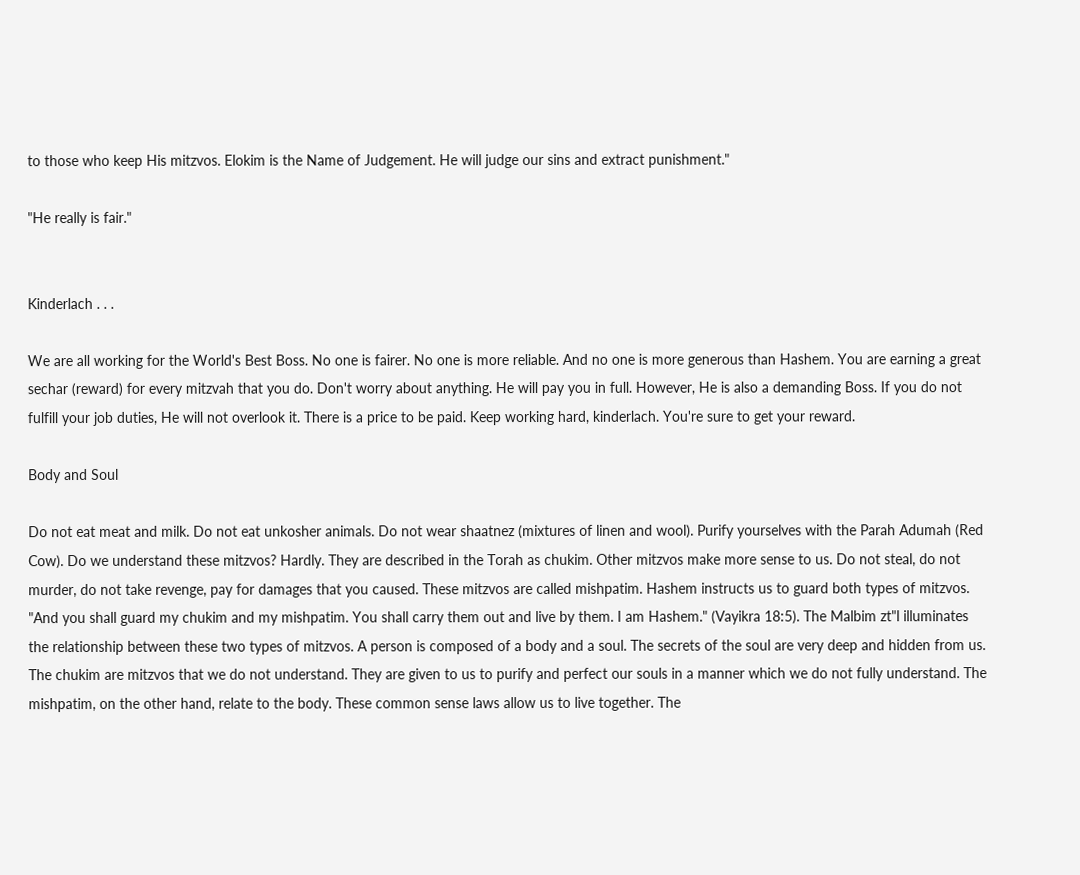to those who keep His mitzvos. Elokim is the Name of Judgement. He will judge our sins and extract punishment."

"He really is fair."


Kinderlach . . .

We are all working for the World's Best Boss. No one is fairer. No one is more reliable. And no one is more generous than Hashem. You are earning a great sechar (reward) for every mitzvah that you do. Don't worry about anything. He will pay you in full. However, He is also a demanding Boss. If you do not fulfill your job duties, He will not overlook it. There is a price to be paid. Keep working hard, kinderlach. You're sure to get your reward.

Body and Soul

Do not eat meat and milk. Do not eat unkosher animals. Do not wear shaatnez (mixtures of linen and wool). Purify yourselves with the Parah Adumah (Red Cow). Do we understand these mitzvos? Hardly. They are described in the Torah as chukim. Other mitzvos make more sense to us. Do not steal, do not murder, do not take revenge, pay for damages that you caused. These mitzvos are called mishpatim. Hashem instructs us to guard both types of mitzvos. "And you shall guard my chukim and my mishpatim. You shall carry them out and live by them. I am Hashem." (Vayikra 18:5). The Malbim zt"l illuminates the relationship between these two types of mitzvos. A person is composed of a body and a soul. The secrets of the soul are very deep and hidden from us. The chukim are mitzvos that we do not understand. They are given to us to purify and perfect our souls in a manner which we do not fully understand. The mishpatim, on the other hand, relate to the body. These common sense laws allow us to live together. The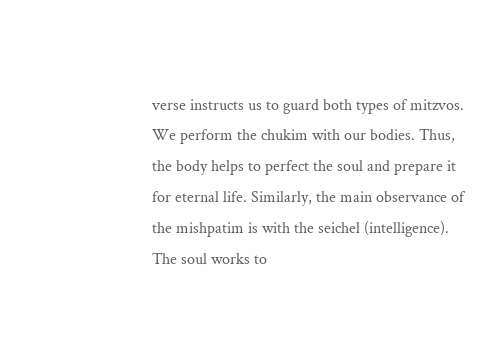verse instructs us to guard both types of mitzvos. We perform the chukim with our bodies. Thus, the body helps to perfect the soul and prepare it for eternal life. Similarly, the main observance of the mishpatim is with the seichel (intelligence). The soul works to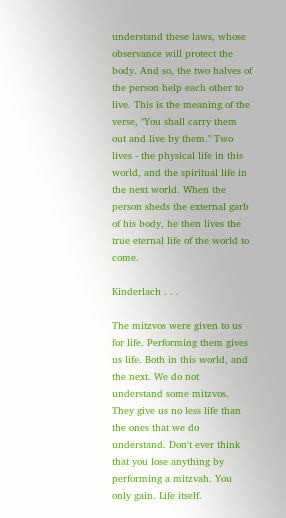understand these laws, whose observance will protect the body. And so, the two halves of the person help each other to live. This is the meaning of the verse, "You shall carry them out and live by them." Two lives - the physical life in this world, and the spiritual life in the next world. When the person sheds the external garb of his body, he then lives the true eternal life of the world to come.

Kinderlach . . .

The mitzvos were given to us for life. Performing them gives us life. Both in this world, and the next. We do not understand some mitzvos. They give us no less life than the ones that we do understand. Don't ever think that you lose anything by performing a mitzvah. You only gain. Life itself.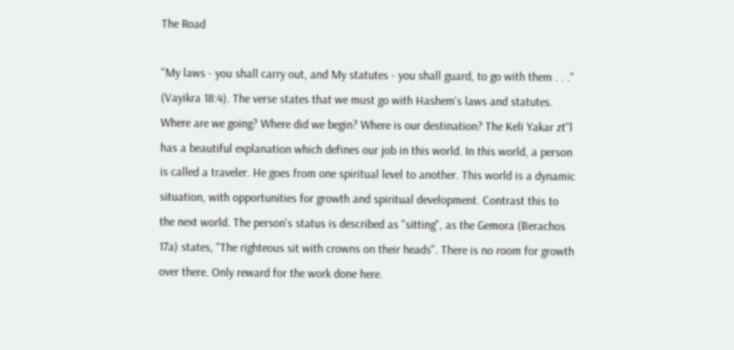The Road

"My laws - you shall carry out, and My statutes - you shall guard, to go with them . . ." (Vayikra 18:4). The verse states that we must go with Hashem's laws and statutes. Where are we going? Where did we begin? Where is our destination? The Keli Yakar zt"l has a beautiful explanation which defines our job in this world. In this world, a person is called a traveler. He goes from one spiritual level to another. This world is a dynamic situation, with opportunities for growth and spiritual development. Contrast this to the next world. The person's status is described as "sitting", as the Gemora (Berachos 17a) states, "The righteous sit with crowns on their heads". There is no room for growth over there. Only reward for the work done here.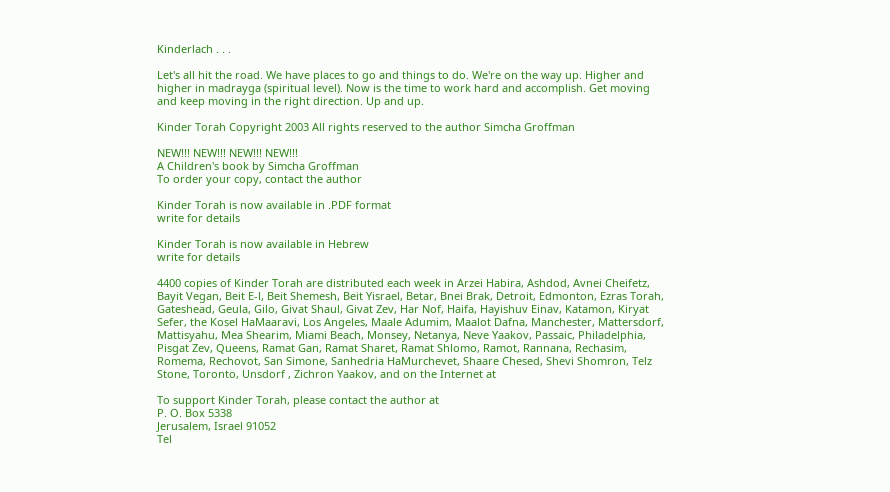Kinderlach . . .

Let's all hit the road. We have places to go and things to do. We're on the way up. Higher and higher in madrayga (spiritual level). Now is the time to work hard and accomplish. Get moving and keep moving in the right direction. Up and up.

Kinder Torah Copyright 2003 All rights reserved to the author Simcha Groffman

NEW!!! NEW!!! NEW!!! NEW!!!
A Children's book by Simcha Groffman
To order your copy, contact the author

Kinder Torah is now available in .PDF format
write for details

Kinder Torah is now available in Hebrew
write for details

4400 copies of Kinder Torah are distributed each week in Arzei Habira, Ashdod, Avnei Cheifetz, Bayit Vegan, Beit E-l, Beit Shemesh, Beit Yisrael, Betar, Bnei Brak, Detroit, Edmonton, Ezras Torah, Gateshead, Geula, Gilo, Givat Shaul, Givat Zev, Har Nof, Haifa, Hayishuv Einav, Katamon, Kiryat Sefer, the Kosel HaMaaravi, Los Angeles, Maale Adumim, Maalot Dafna, Manchester, Mattersdorf, Mattisyahu, Mea Shearim, Miami Beach, Monsey, Netanya, Neve Yaakov, Passaic, Philadelphia, Pisgat Zev, Queens, Ramat Gan, Ramat Sharet, Ramat Shlomo, Ramot, Rannana, Rechasim, Romema, Rechovot, San Simone, Sanhedria HaMurchevet, Shaare Chesed, Shevi Shomron, Telz Stone, Toronto, Unsdorf , Zichron Yaakov, and on the Internet at

To support Kinder Torah, please contact the author at
P. O. Box 5338
Jerusalem, Israel 91052
Tel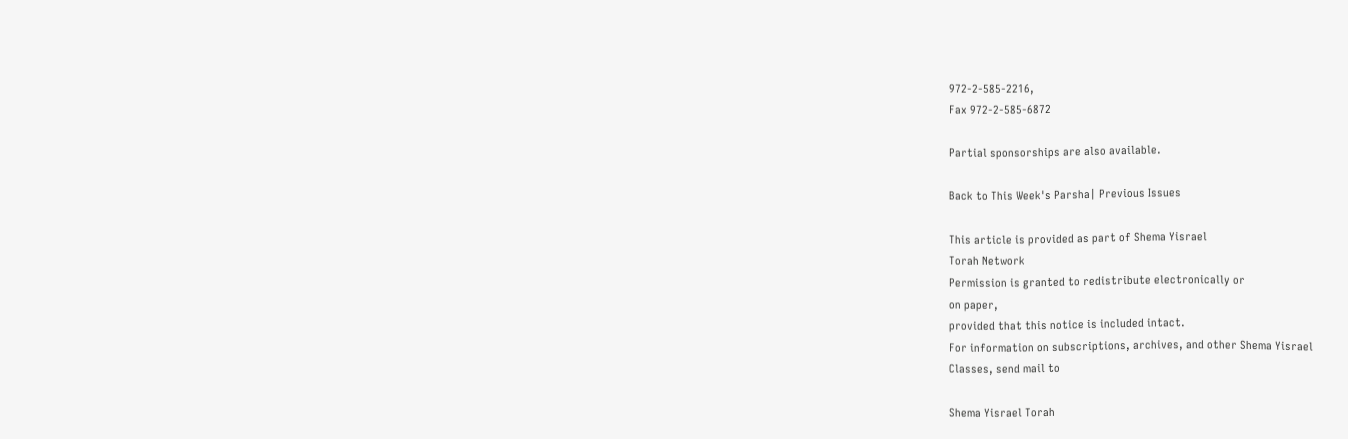972-2-585-2216,
Fax 972-2-585-6872

Partial sponsorships are also available.

Back to This Week's Parsha| Previous Issues

This article is provided as part of Shema Yisrael
Torah Network
Permission is granted to redistribute electronically or
on paper,
provided that this notice is included intact.
For information on subscriptions, archives, and other Shema Yisrael
Classes, send mail to

Shema Yisrael Torah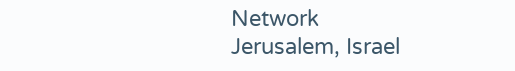Network
Jerusalem, Israel